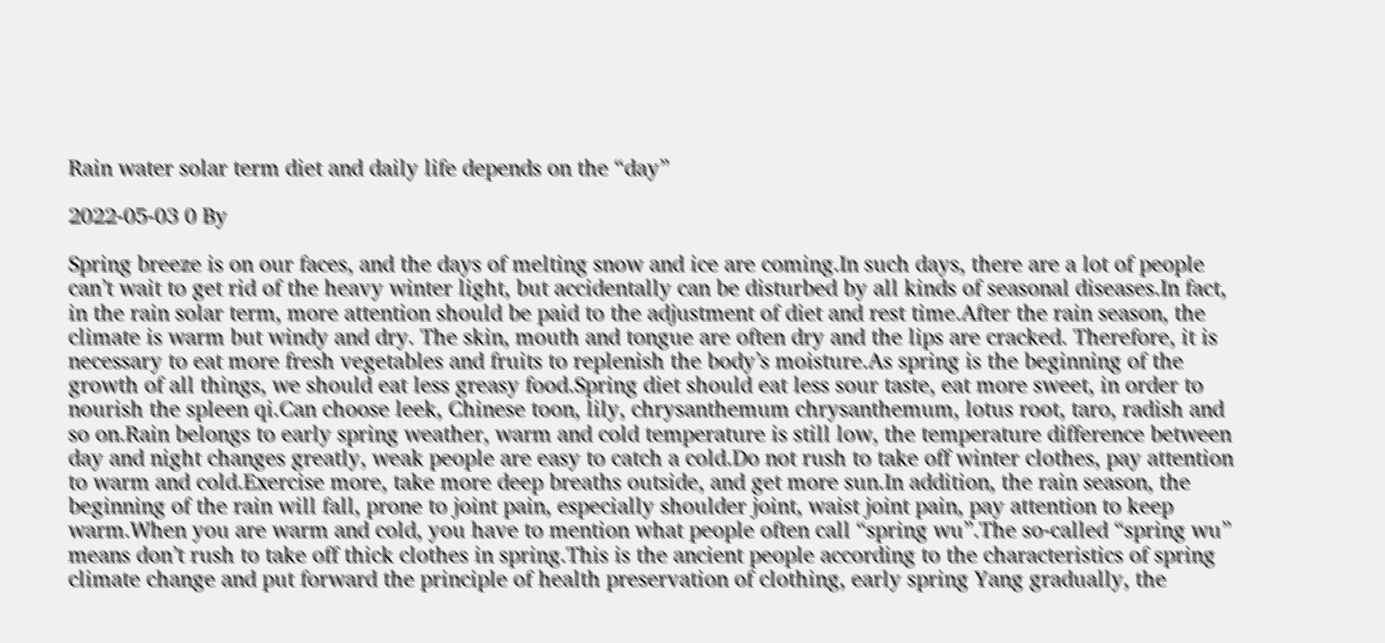Rain water solar term diet and daily life depends on the “day”

2022-05-03 0 By

Spring breeze is on our faces, and the days of melting snow and ice are coming.In such days, there are a lot of people can’t wait to get rid of the heavy winter light, but accidentally can be disturbed by all kinds of seasonal diseases.In fact, in the rain solar term, more attention should be paid to the adjustment of diet and rest time.After the rain season, the climate is warm but windy and dry. The skin, mouth and tongue are often dry and the lips are cracked. Therefore, it is necessary to eat more fresh vegetables and fruits to replenish the body’s moisture.As spring is the beginning of the growth of all things, we should eat less greasy food.Spring diet should eat less sour taste, eat more sweet, in order to nourish the spleen qi.Can choose leek, Chinese toon, lily, chrysanthemum chrysanthemum, lotus root, taro, radish and so on.Rain belongs to early spring weather, warm and cold temperature is still low, the temperature difference between day and night changes greatly, weak people are easy to catch a cold.Do not rush to take off winter clothes, pay attention to warm and cold.Exercise more, take more deep breaths outside, and get more sun.In addition, the rain season, the beginning of the rain will fall, prone to joint pain, especially shoulder joint, waist joint pain, pay attention to keep warm.When you are warm and cold, you have to mention what people often call “spring wu”.The so-called “spring wu” means don’t rush to take off thick clothes in spring.This is the ancient people according to the characteristics of spring climate change and put forward the principle of health preservation of clothing, early spring Yang gradually, the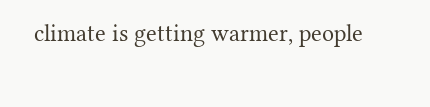climate is getting warmer, people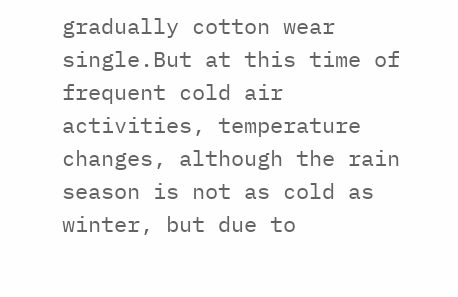gradually cotton wear single.But at this time of frequent cold air activities, temperature changes, although the rain season is not as cold as winter, but due to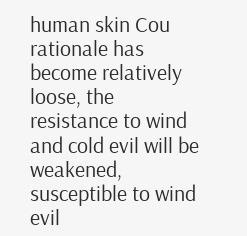human skin Cou rationale has become relatively loose, the resistance to wind and cold evil will be weakened, susceptible to wind evil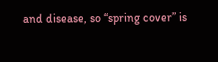and disease, so “spring cover” is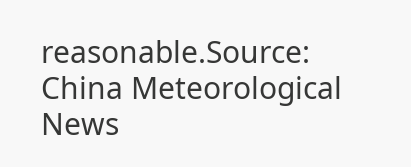reasonable.Source: China Meteorological News